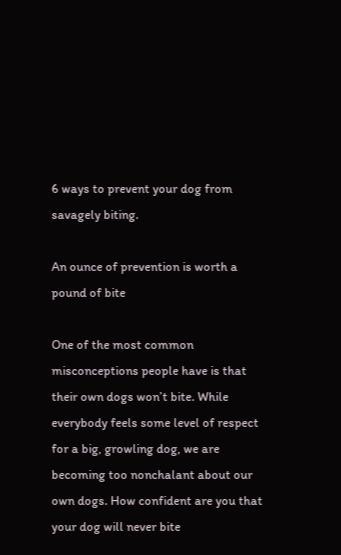6 ways to prevent your dog from savagely biting.

An ounce of prevention is worth a pound of bite

One of the most common misconceptions people have is that their own dogs won’t bite. While everybody feels some level of respect for a big, growling dog, we are becoming too nonchalant about our own dogs. How confident are you that your dog will never bite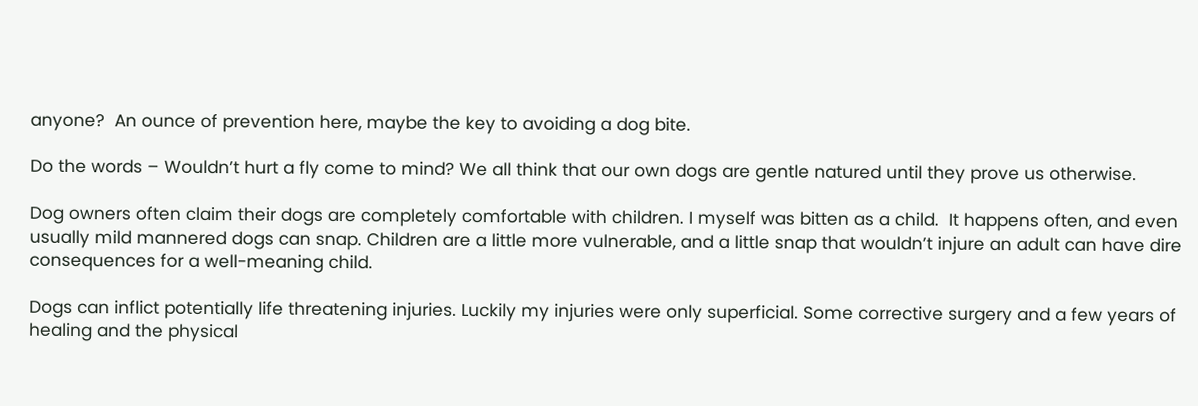anyone?  An ounce of prevention here, maybe the key to avoiding a dog bite.

Do the words – Wouldn’t hurt a fly come to mind? We all think that our own dogs are gentle natured until they prove us otherwise.

Dog owners often claim their dogs are completely comfortable with children. I myself was bitten as a child.  It happens often, and even usually mild mannered dogs can snap. Children are a little more vulnerable, and a little snap that wouldn’t injure an adult can have dire consequences for a well-meaning child.

Dogs can inflict potentially life threatening injuries. Luckily my injuries were only superficial. Some corrective surgery and a few years of healing and the physical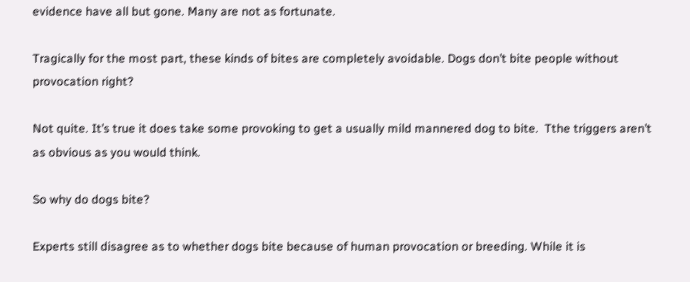evidence have all but gone. Many are not as fortunate.

Tragically for the most part, these kinds of bites are completely avoidable. Dogs don’t bite people without provocation right?

Not quite. It’s true it does take some provoking to get a usually mild mannered dog to bite.  Tthe triggers aren’t as obvious as you would think.

So why do dogs bite?

Experts still disagree as to whether dogs bite because of human provocation or breeding. While it is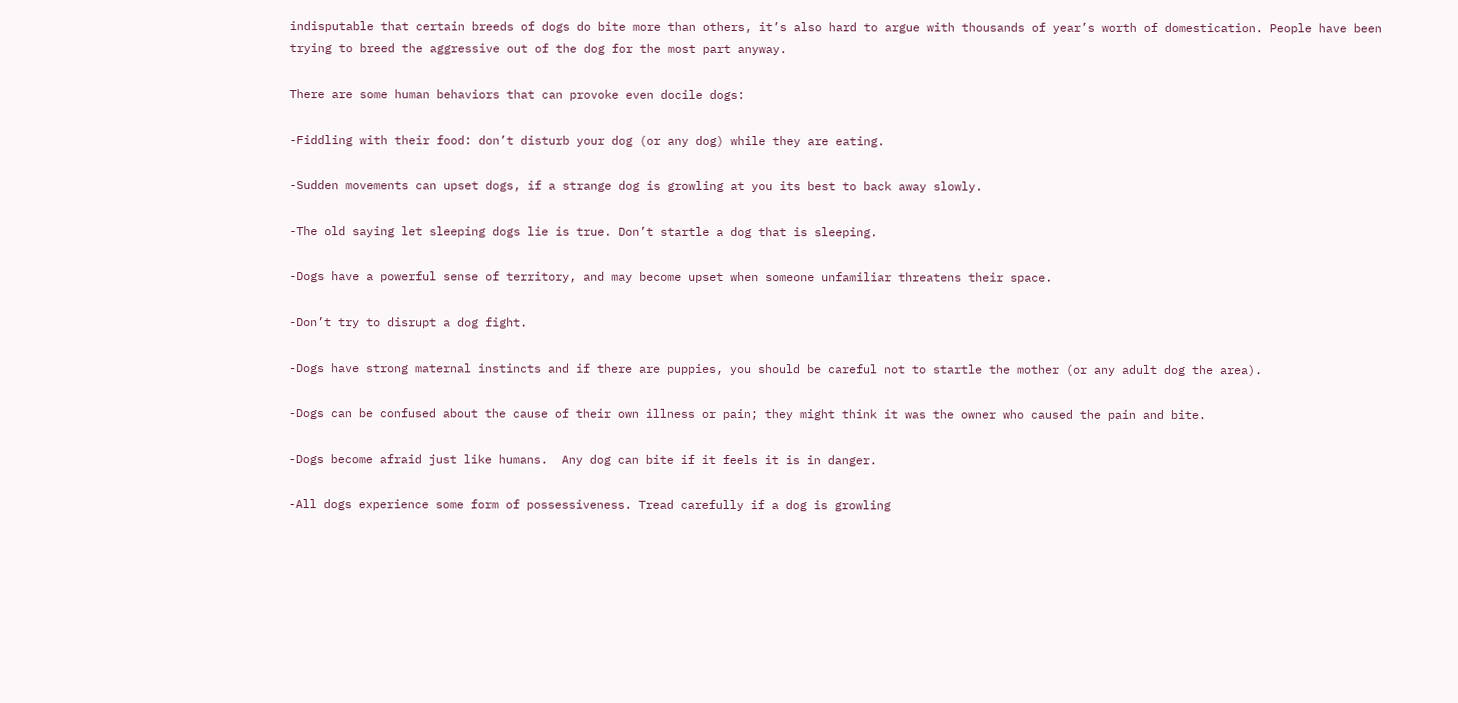indisputable that certain breeds of dogs do bite more than others, it’s also hard to argue with thousands of year’s worth of domestication. People have been trying to breed the aggressive out of the dog for the most part anyway.

There are some human behaviors that can provoke even docile dogs:

-Fiddling with their food: don’t disturb your dog (or any dog) while they are eating.

-Sudden movements can upset dogs, if a strange dog is growling at you its best to back away slowly.

-The old saying let sleeping dogs lie is true. Don’t startle a dog that is sleeping.

-Dogs have a powerful sense of territory, and may become upset when someone unfamiliar threatens their space.

-Don’t try to disrupt a dog fight.

-Dogs have strong maternal instincts and if there are puppies, you should be careful not to startle the mother (or any adult dog the area).

-Dogs can be confused about the cause of their own illness or pain; they might think it was the owner who caused the pain and bite.

-Dogs become afraid just like humans.  Any dog can bite if it feels it is in danger.

-All dogs experience some form of possessiveness. Tread carefully if a dog is growling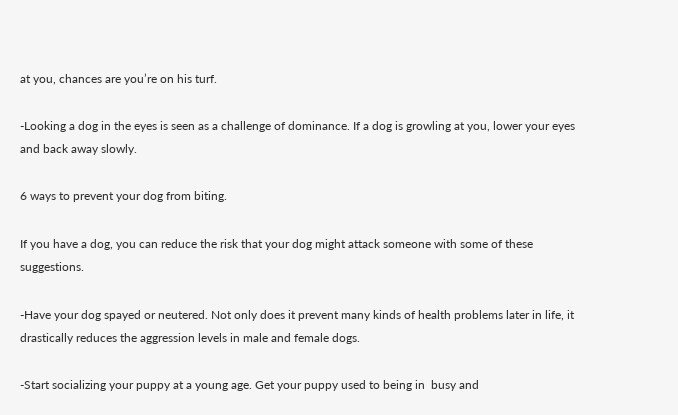at you, chances are you’re on his turf.

-Looking a dog in the eyes is seen as a challenge of dominance. If a dog is growling at you, lower your eyes and back away slowly.

6 ways to prevent your dog from biting.

If you have a dog, you can reduce the risk that your dog might attack someone with some of these suggestions.

-Have your dog spayed or neutered. Not only does it prevent many kinds of health problems later in life, it drastically reduces the aggression levels in male and female dogs.

-Start socializing your puppy at a young age. Get your puppy used to being in  busy and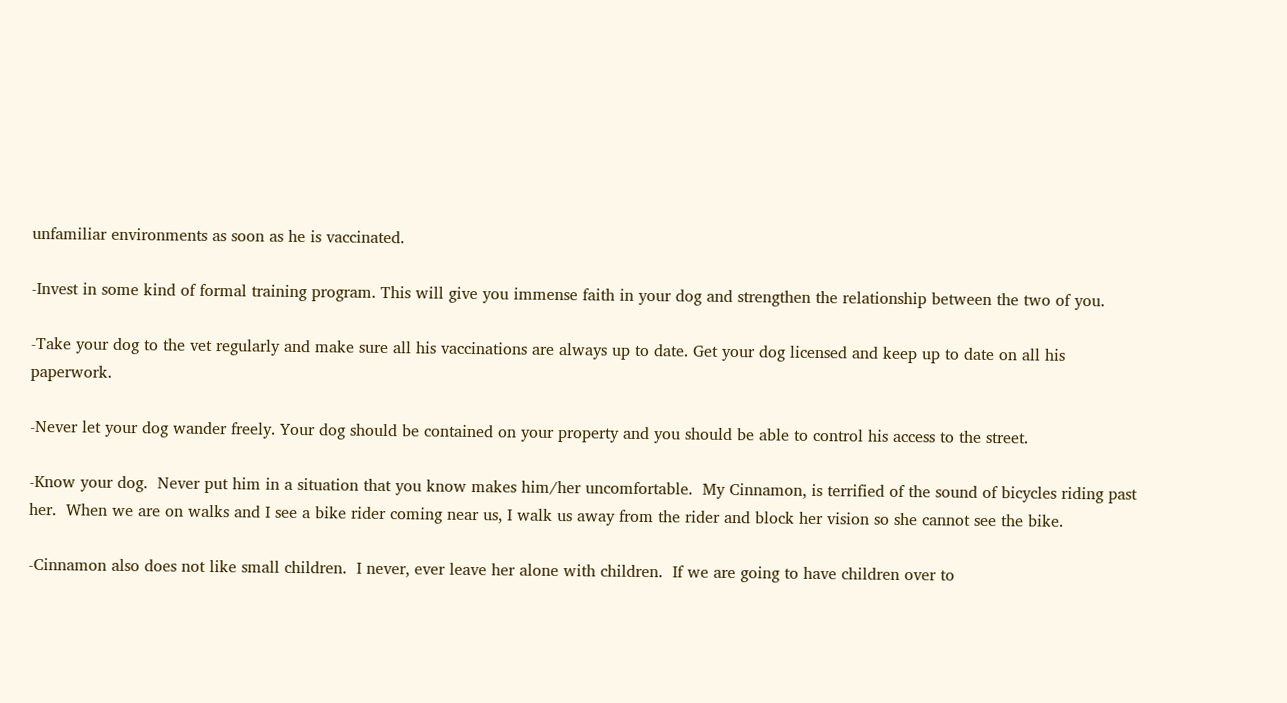unfamiliar environments as soon as he is vaccinated.

-Invest in some kind of formal training program. This will give you immense faith in your dog and strengthen the relationship between the two of you.

-Take your dog to the vet regularly and make sure all his vaccinations are always up to date. Get your dog licensed and keep up to date on all his paperwork.

-Never let your dog wander freely. Your dog should be contained on your property and you should be able to control his access to the street.

-Know your dog.  Never put him in a situation that you know makes him/her uncomfortable.  My Cinnamon, is terrified of the sound of bicycles riding past her.  When we are on walks and I see a bike rider coming near us, I walk us away from the rider and block her vision so she cannot see the bike.

-Cinnamon also does not like small children.  I never, ever leave her alone with children.  If we are going to have children over to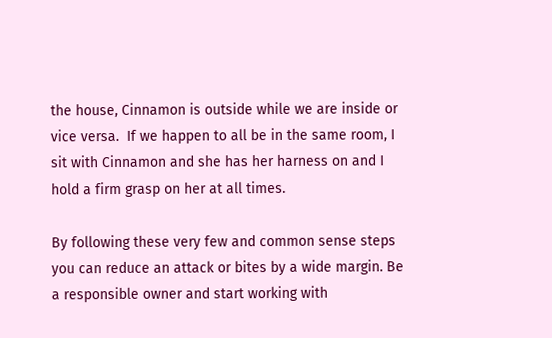the house, Cinnamon is outside while we are inside or vice versa.  If we happen to all be in the same room, I sit with Cinnamon and she has her harness on and I hold a firm grasp on her at all times.

By following these very few and common sense steps you can reduce an attack or bites by a wide margin. Be a responsible owner and start working with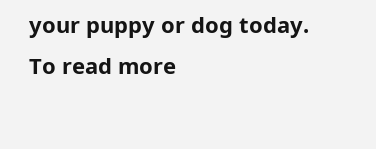your puppy or dog today.  To read more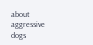about aggressive dogs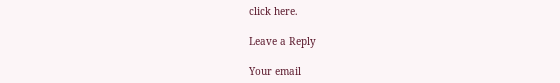click here.

Leave a Reply

Your email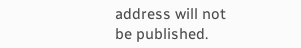address will not be published.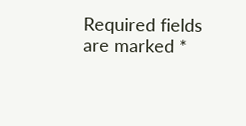Required fields are marked *